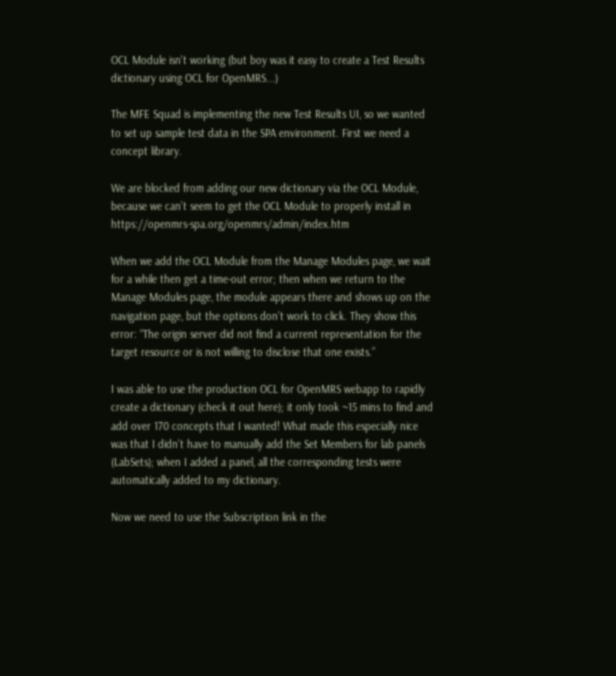OCL Module isn't working (but boy was it easy to create a Test Results dictionary using OCL for OpenMRS...)

The MFE Squad is implementing the new Test Results UI, so we wanted to set up sample test data in the SPA environment. First we need a concept library.

We are blocked from adding our new dictionary via the OCL Module, because we can’t seem to get the OCL Module to properly install in https://openmrs-spa.org/openmrs/admin/index.htm

When we add the OCL Module from the Manage Modules page, we wait for a while then get a time-out error; then when we return to the Manage Modules page, the module appears there and shows up on the navigation page, but the options don’t work to click. They show this error: “The origin server did not find a current representation for the target resource or is not willing to disclose that one exists.”

I was able to use the production OCL for OpenMRS webapp to rapidly create a dictionary (check it out here); it only took ~15 mins to find and add over 170 concepts that I wanted! What made this especially nice was that I didn’t have to manually add the Set Members for lab panels (LabSets); when I added a panel, all the corresponding tests were automatically added to my dictionary.

Now we need to use the Subscription link in the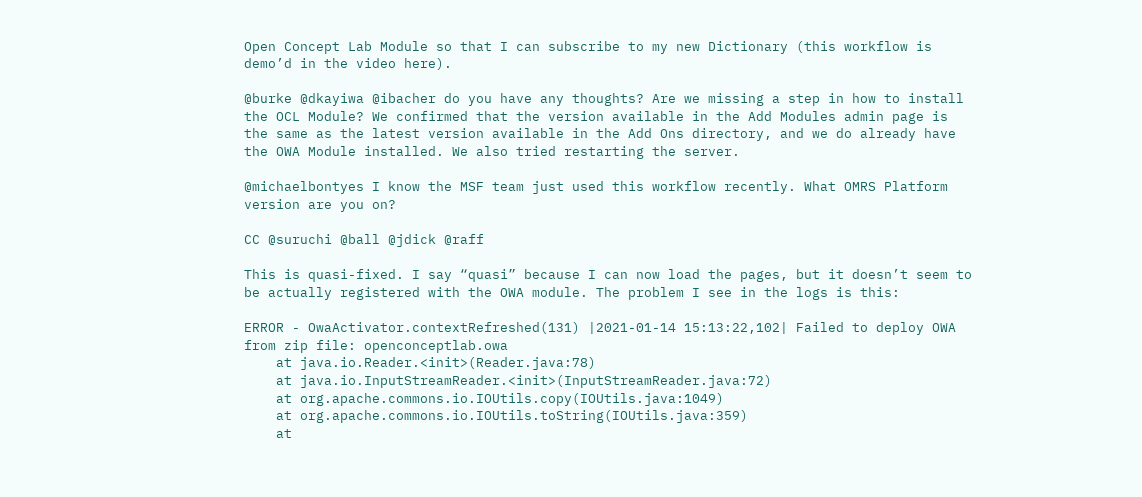Open Concept Lab Module so that I can subscribe to my new Dictionary (this workflow is demo’d in the video here).

@burke @dkayiwa @ibacher do you have any thoughts? Are we missing a step in how to install the OCL Module? We confirmed that the version available in the Add Modules admin page is the same as the latest version available in the Add Ons directory, and we do already have the OWA Module installed. We also tried restarting the server.

@michaelbontyes I know the MSF team just used this workflow recently. What OMRS Platform version are you on?

CC @suruchi @ball @jdick @raff

This is quasi-fixed. I say “quasi” because I can now load the pages, but it doesn’t seem to be actually registered with the OWA module. The problem I see in the logs is this:

ERROR - OwaActivator.contextRefreshed(131) |2021-01-14 15:13:22,102| Failed to deploy OWA from zip file: openconceptlab.owa
    at java.io.Reader.<init>(Reader.java:78)
    at java.io.InputStreamReader.<init>(InputStreamReader.java:72)
    at org.apache.commons.io.IOUtils.copy(IOUtils.java:1049)
    at org.apache.commons.io.IOUtils.toString(IOUtils.java:359)
    at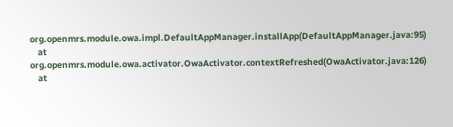org.openmrs.module.owa.impl.DefaultAppManager.installApp(DefaultAppManager.java:95)
    at org.openmrs.module.owa.activator.OwaActivator.contextRefreshed(OwaActivator.java:126)
    at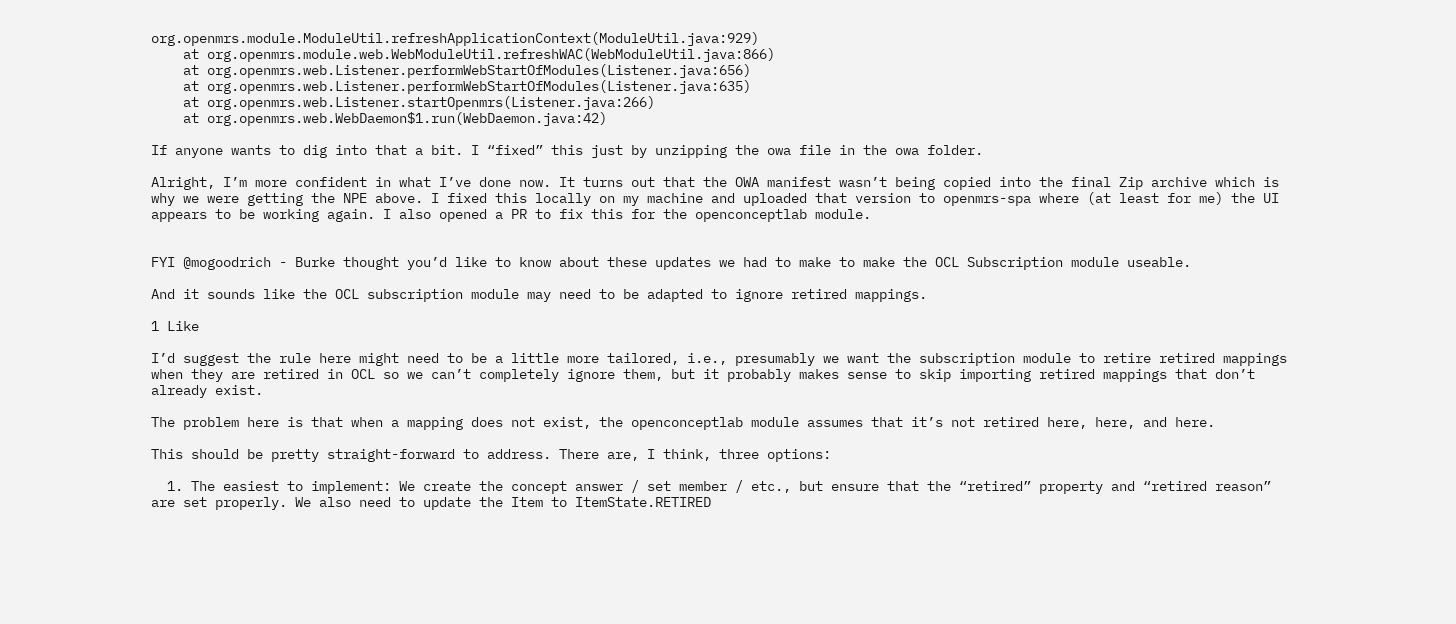org.openmrs.module.ModuleUtil.refreshApplicationContext(ModuleUtil.java:929)
    at org.openmrs.module.web.WebModuleUtil.refreshWAC(WebModuleUtil.java:866)
    at org.openmrs.web.Listener.performWebStartOfModules(Listener.java:656)
    at org.openmrs.web.Listener.performWebStartOfModules(Listener.java:635)
    at org.openmrs.web.Listener.startOpenmrs(Listener.java:266)
    at org.openmrs.web.WebDaemon$1.run(WebDaemon.java:42)

If anyone wants to dig into that a bit. I “fixed” this just by unzipping the owa file in the owa folder.

Alright, I’m more confident in what I’ve done now. It turns out that the OWA manifest wasn’t being copied into the final Zip archive which is why we were getting the NPE above. I fixed this locally on my machine and uploaded that version to openmrs-spa where (at least for me) the UI appears to be working again. I also opened a PR to fix this for the openconceptlab module.


FYI @mogoodrich - Burke thought you’d like to know about these updates we had to make to make the OCL Subscription module useable.

And it sounds like the OCL subscription module may need to be adapted to ignore retired mappings.

1 Like

I’d suggest the rule here might need to be a little more tailored, i.e., presumably we want the subscription module to retire retired mappings when they are retired in OCL so we can’t completely ignore them, but it probably makes sense to skip importing retired mappings that don’t already exist.

The problem here is that when a mapping does not exist, the openconceptlab module assumes that it’s not retired here, here, and here.

This should be pretty straight-forward to address. There are, I think, three options:

  1. The easiest to implement: We create the concept answer / set member / etc., but ensure that the “retired” property and “retired reason” are set properly. We also need to update the Item to ItemState.RETIRED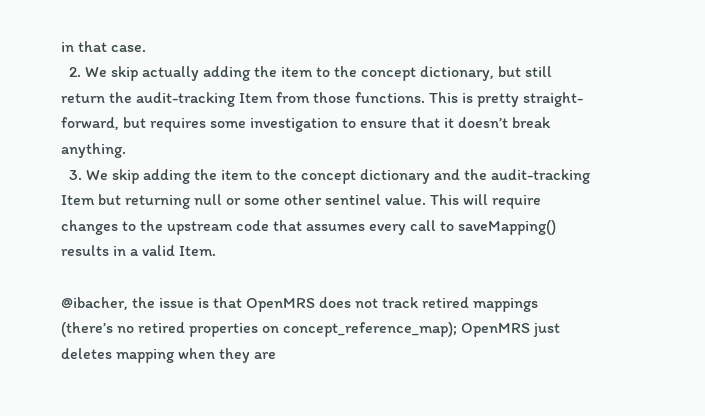in that case.
  2. We skip actually adding the item to the concept dictionary, but still return the audit-tracking Item from those functions. This is pretty straight-forward, but requires some investigation to ensure that it doesn’t break anything.
  3. We skip adding the item to the concept dictionary and the audit-tracking Item but returning null or some other sentinel value. This will require changes to the upstream code that assumes every call to saveMapping() results in a valid Item.

@ibacher, the issue is that OpenMRS does not track retired mappings (there’s no retired properties on concept_reference_map); OpenMRS just deletes mapping when they are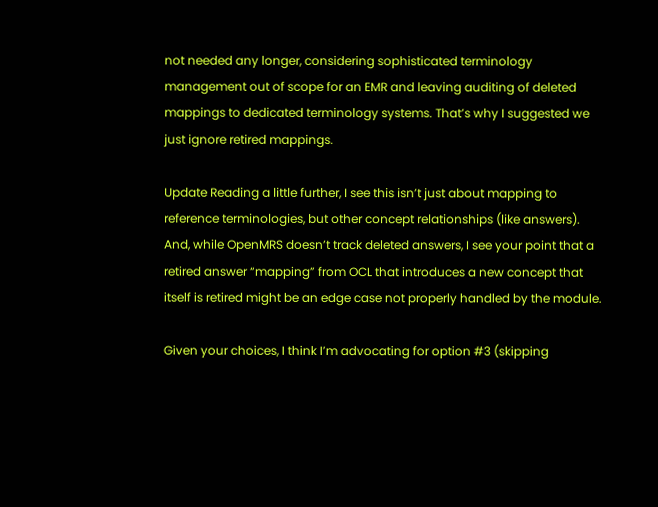not needed any longer, considering sophisticated terminology management out of scope for an EMR and leaving auditing of deleted mappings to dedicated terminology systems. That’s why I suggested we just ignore retired mappings.

Update Reading a little further, I see this isn’t just about mapping to reference terminologies, but other concept relationships (like answers). And, while OpenMRS doesn’t track deleted answers, I see your point that a retired answer “mapping” from OCL that introduces a new concept that itself is retired might be an edge case not properly handled by the module.

Given your choices, I think I’m advocating for option #3 (skipping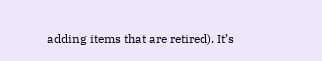adding items that are retired). It’s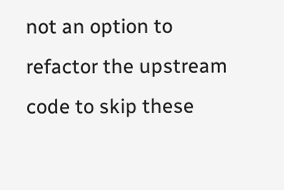not an option to refactor the upstream code to skip these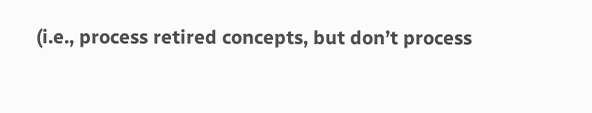(i.e., process retired concepts, but don’t process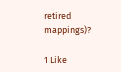retired mappings)?

1 Like